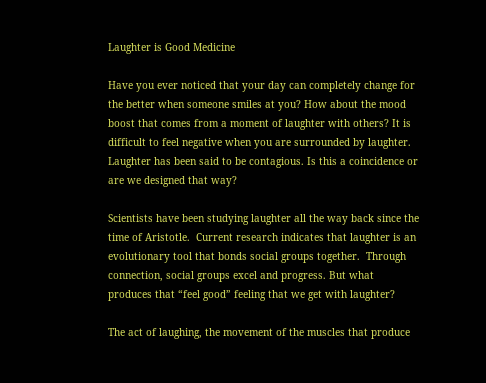Laughter is Good Medicine

Have you ever noticed that your day can completely change for the better when someone smiles at you? How about the mood boost that comes from a moment of laughter with others? It is difficult to feel negative when you are surrounded by laughter. Laughter has been said to be contagious. Is this a coincidence or are we designed that way?

Scientists have been studying laughter all the way back since the time of Aristotle.  Current research indicates that laughter is an evolutionary tool that bonds social groups together.  Through connection, social groups excel and progress. But what produces that “feel good” feeling that we get with laughter?

The act of laughing, the movement of the muscles that produce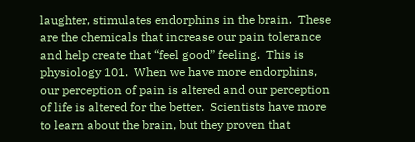laughter, stimulates endorphins in the brain.  These are the chemicals that increase our pain tolerance and help create that “feel good” feeling.  This is physiology 101.  When we have more endorphins, our perception of pain is altered and our perception of life is altered for the better.  Scientists have more to learn about the brain, but they proven that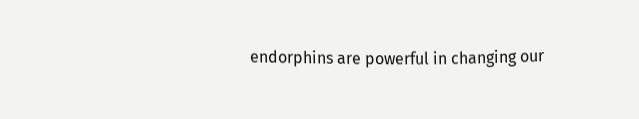endorphins are powerful in changing our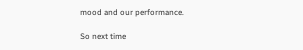mood and our performance.

So next time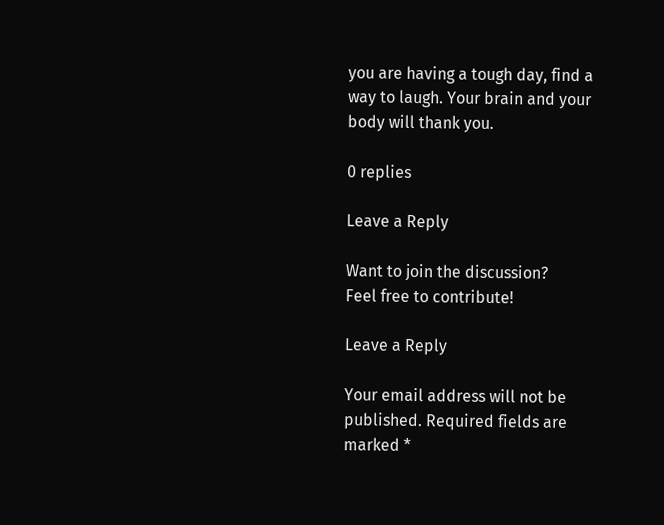you are having a tough day, find a way to laugh. Your brain and your body will thank you.

0 replies

Leave a Reply

Want to join the discussion?
Feel free to contribute!

Leave a Reply

Your email address will not be published. Required fields are marked *